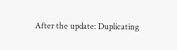After the update: Duplicating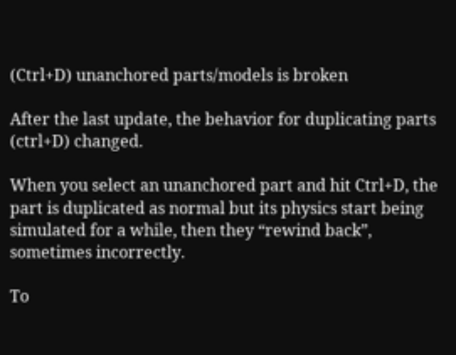(Ctrl+D) unanchored parts/models is broken

After the last update, the behavior for duplicating parts (ctrl+D) changed.

When you select an unanchored part and hit Ctrl+D, the part is duplicated as normal but its physics start being simulated for a while, then they “rewind back”, sometimes incorrectly.

To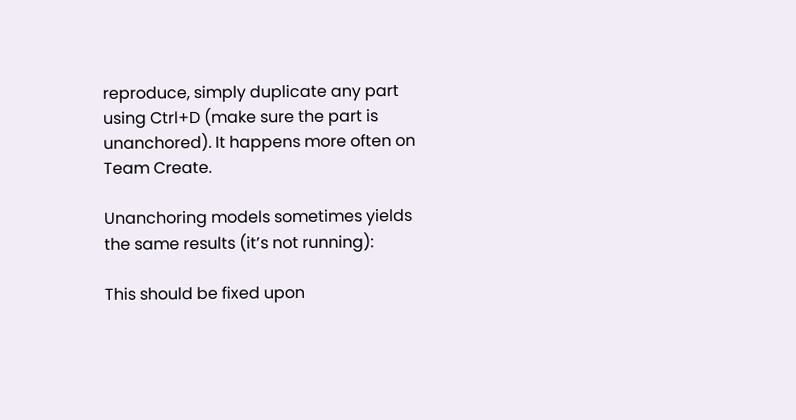reproduce, simply duplicate any part using Ctrl+D (make sure the part is unanchored). It happens more often on Team Create.

Unanchoring models sometimes yields the same results (it’s not running):

This should be fixed upon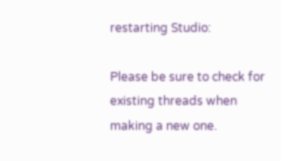restarting Studio:

Please be sure to check for existing threads when making a new one.